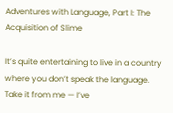Adventures with Language, Part I: The Acquisition of Slime

It’s quite entertaining to live in a country where you don’t speak the language.  Take it from me — I’ve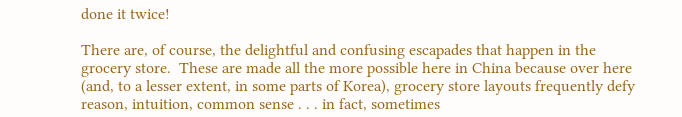done it twice!

There are, of course, the delightful and confusing escapades that happen in the grocery store.  These are made all the more possible here in China because over here (and, to a lesser extent, in some parts of Korea), grocery store layouts frequently defy reason, intuition, common sense . . . in fact, sometimes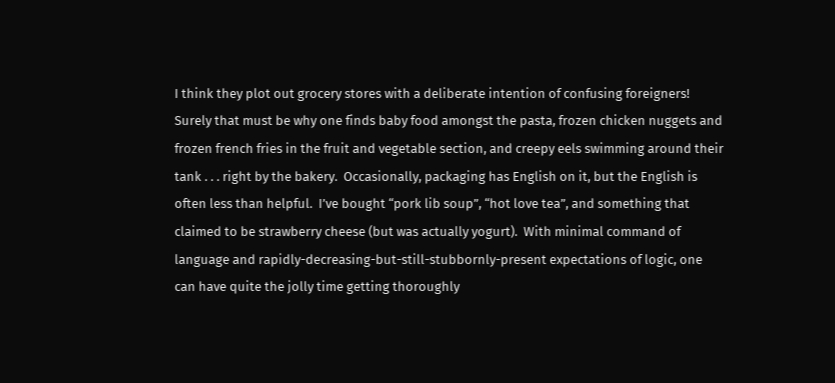I think they plot out grocery stores with a deliberate intention of confusing foreigners!  Surely that must be why one finds baby food amongst the pasta, frozen chicken nuggets and frozen french fries in the fruit and vegetable section, and creepy eels swimming around their tank . . . right by the bakery.  Occasionally, packaging has English on it, but the English is often less than helpful.  I’ve bought “pork lib soup”, “hot love tea”, and something that claimed to be strawberry cheese (but was actually yogurt).  With minimal command of language and rapidly-decreasing-but-still-stubbornly-present expectations of logic, one can have quite the jolly time getting thoroughly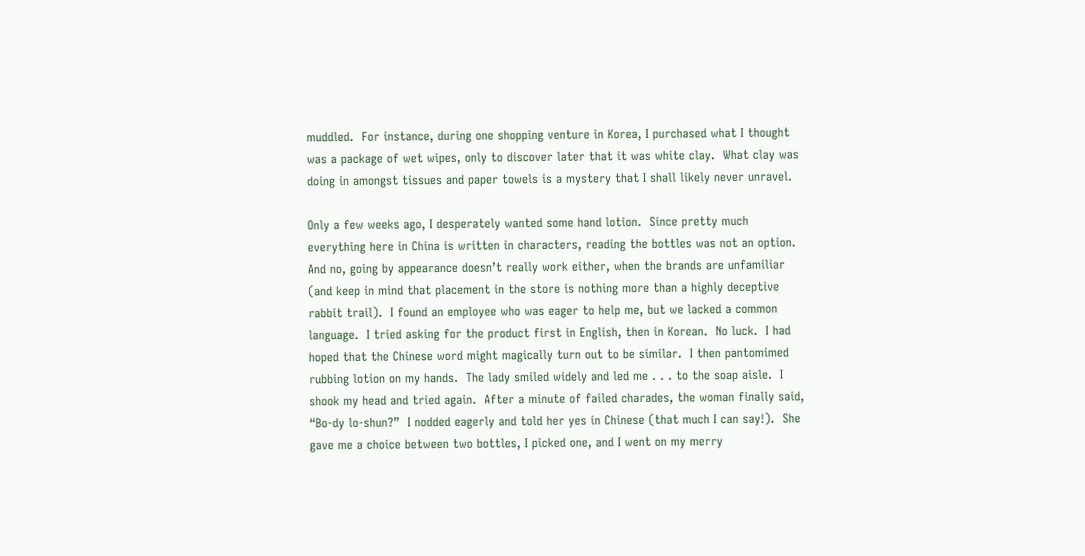muddled.  For instance, during one shopping venture in Korea, I purchased what I thought was a package of wet wipes, only to discover later that it was white clay.  What clay was doing in amongst tissues and paper towels is a mystery that I shall likely never unravel.

Only a few weeks ago, I desperately wanted some hand lotion.  Since pretty much everything here in China is written in characters, reading the bottles was not an option.  And no, going by appearance doesn’t really work either, when the brands are unfamiliar (and keep in mind that placement in the store is nothing more than a highly deceptive rabbit trail).  I found an employee who was eager to help me, but we lacked a common language.  I tried asking for the product first in English, then in Korean.  No luck.  I had hoped that the Chinese word might magically turn out to be similar.  I then pantomimed rubbing lotion on my hands.  The lady smiled widely and led me . . . to the soap aisle.  I shook my head and tried again.  After a minute of failed charades, the woman finally said, “Bo-dy lo-shun?”  I nodded eagerly and told her yes in Chinese (that much I can say!).  She gave me a choice between two bottles, I picked one, and I went on my merry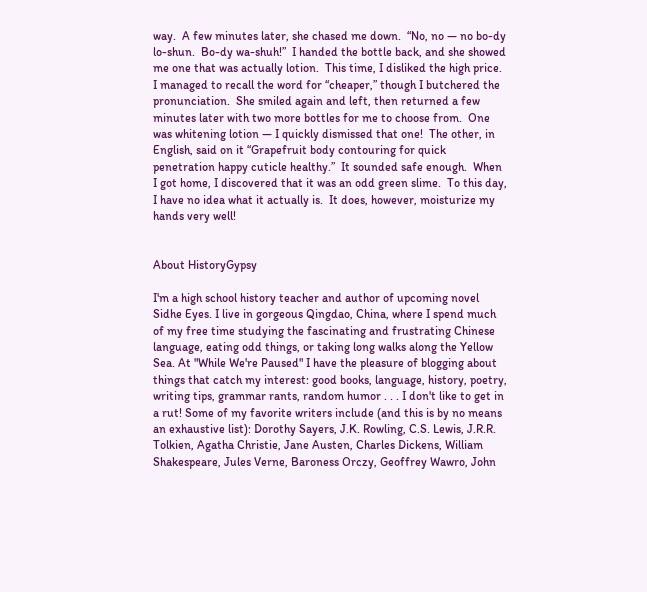way.  A few minutes later, she chased me down.  “No, no — no bo-dy lo-shun.  Bo-dy wa-shuh!”  I handed the bottle back, and she showed me one that was actually lotion.  This time, I disliked the high price.  I managed to recall the word for “cheaper,” though I butchered the pronunciation.  She smiled again and left, then returned a few minutes later with two more bottles for me to choose from.  One was whitening lotion — I quickly dismissed that one!  The other, in English, said on it “Grapefruit body contouring for quick penetration happy cuticle healthy.”  It sounded safe enough.  When I got home, I discovered that it was an odd green slime.  To this day, I have no idea what it actually is.  It does, however, moisturize my hands very well!


About HistoryGypsy

I'm a high school history teacher and author of upcoming novel Sidhe Eyes. I live in gorgeous Qingdao, China, where I spend much of my free time studying the fascinating and frustrating Chinese language, eating odd things, or taking long walks along the Yellow Sea. At "While We're Paused" I have the pleasure of blogging about things that catch my interest: good books, language, history, poetry, writing tips, grammar rants, random humor . . . I don't like to get in a rut! Some of my favorite writers include (and this is by no means an exhaustive list): Dorothy Sayers, J.K. Rowling, C.S. Lewis, J.R.R. Tolkien, Agatha Christie, Jane Austen, Charles Dickens, William Shakespeare, Jules Verne, Baroness Orczy, Geoffrey Wawro, John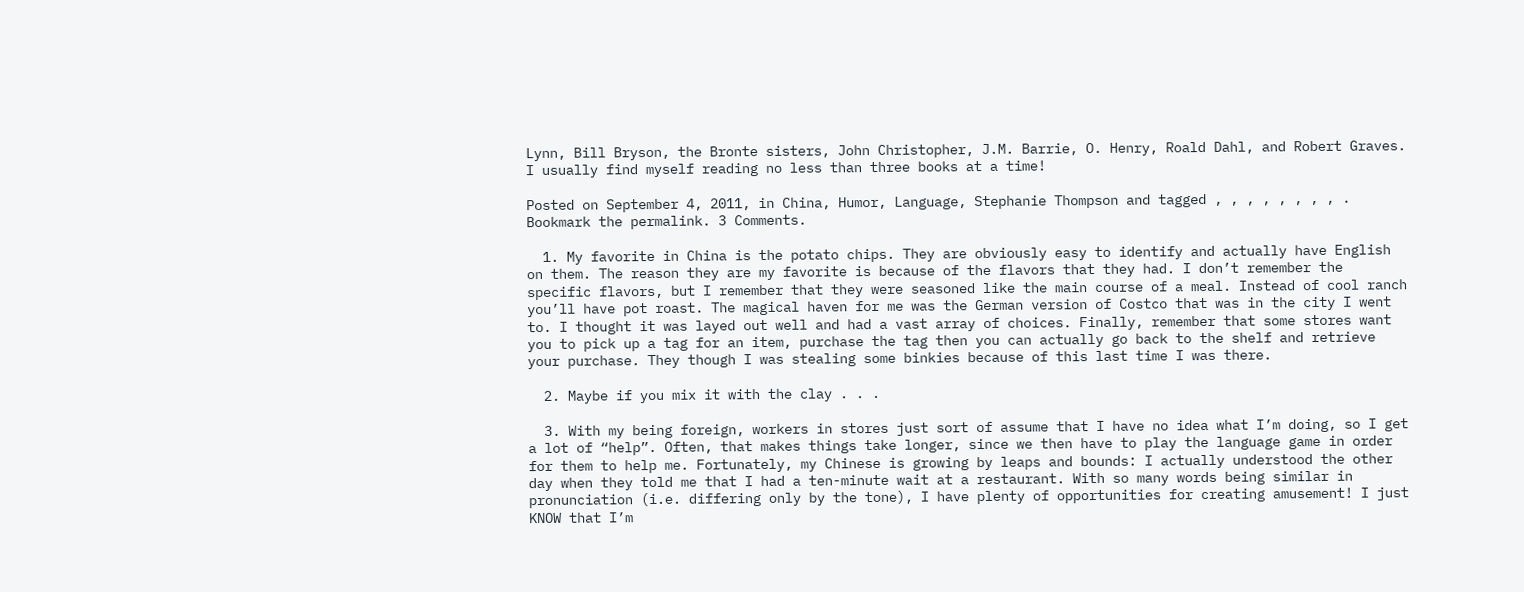Lynn, Bill Bryson, the Bronte sisters, John Christopher, J.M. Barrie, O. Henry, Roald Dahl, and Robert Graves. I usually find myself reading no less than three books at a time!

Posted on September 4, 2011, in China, Humor, Language, Stephanie Thompson and tagged , , , , , , , , . Bookmark the permalink. 3 Comments.

  1. My favorite in China is the potato chips. They are obviously easy to identify and actually have English on them. The reason they are my favorite is because of the flavors that they had. I don’t remember the specific flavors, but I remember that they were seasoned like the main course of a meal. Instead of cool ranch you’ll have pot roast. The magical haven for me was the German version of Costco that was in the city I went to. I thought it was layed out well and had a vast array of choices. Finally, remember that some stores want you to pick up a tag for an item, purchase the tag then you can actually go back to the shelf and retrieve your purchase. They though I was stealing some binkies because of this last time I was there.

  2. Maybe if you mix it with the clay . . .

  3. With my being foreign, workers in stores just sort of assume that I have no idea what I’m doing, so I get a lot of “help”. Often, that makes things take longer, since we then have to play the language game in order for them to help me. Fortunately, my Chinese is growing by leaps and bounds: I actually understood the other day when they told me that I had a ten-minute wait at a restaurant. With so many words being similar in pronunciation (i.e. differing only by the tone), I have plenty of opportunities for creating amusement! I just KNOW that I’m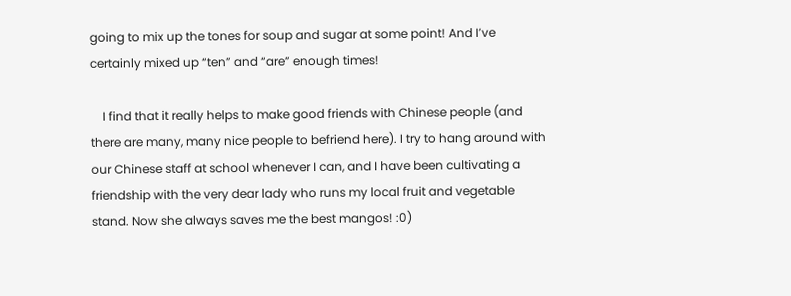going to mix up the tones for soup and sugar at some point! And I’ve certainly mixed up “ten” and “are” enough times!

    I find that it really helps to make good friends with Chinese people (and there are many, many nice people to befriend here). I try to hang around with our Chinese staff at school whenever I can, and I have been cultivating a friendship with the very dear lady who runs my local fruit and vegetable stand. Now she always saves me the best mangos! :0)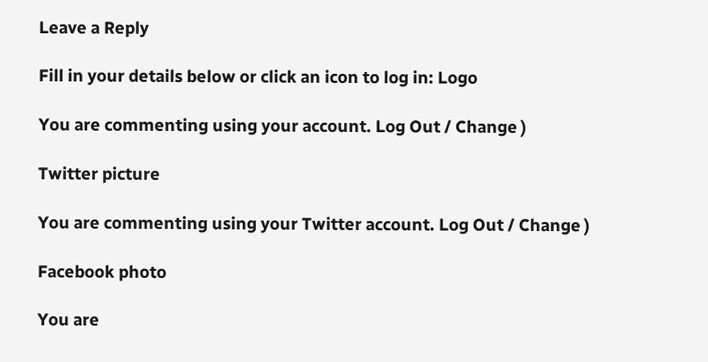Leave a Reply

Fill in your details below or click an icon to log in: Logo

You are commenting using your account. Log Out / Change )

Twitter picture

You are commenting using your Twitter account. Log Out / Change )

Facebook photo

You are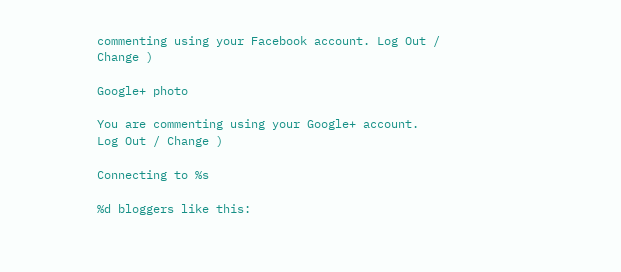commenting using your Facebook account. Log Out / Change )

Google+ photo

You are commenting using your Google+ account. Log Out / Change )

Connecting to %s

%d bloggers like this: